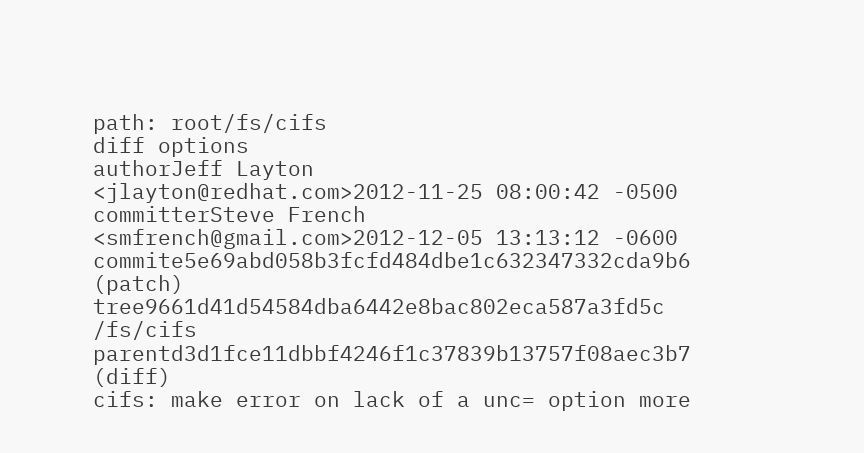path: root/fs/cifs
diff options
authorJeff Layton <jlayton@redhat.com>2012-11-25 08:00:42 -0500
committerSteve French <smfrench@gmail.com>2012-12-05 13:13:12 -0600
commite5e69abd058b3fcfd484dbe1c632347332cda9b6 (patch)
tree9661d41d54584dba6442e8bac802eca587a3fd5c /fs/cifs
parentd3d1fce11dbbf4246f1c37839b13757f08aec3b7 (diff)
cifs: make error on lack of a unc= option more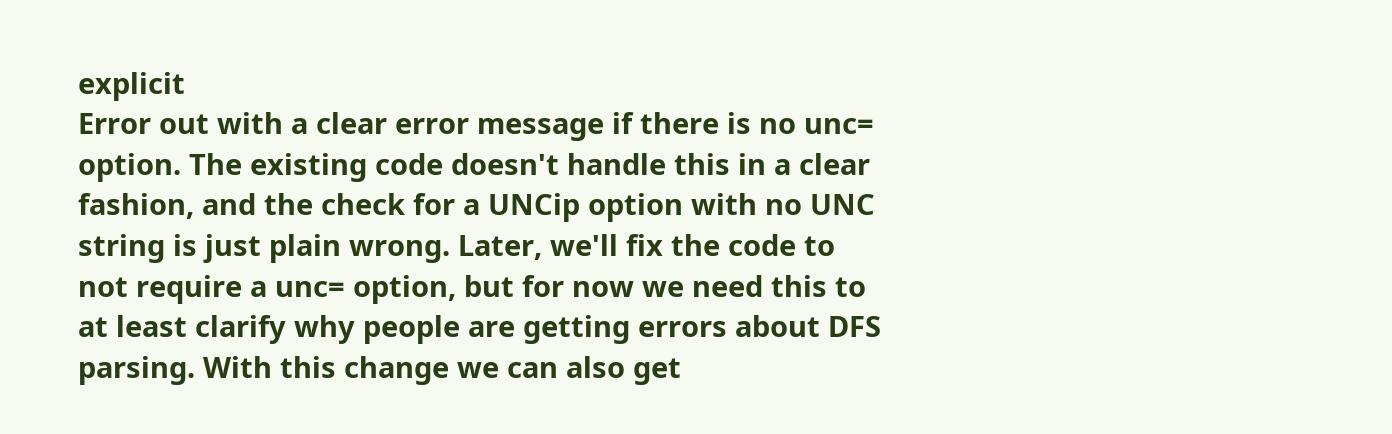explicit
Error out with a clear error message if there is no unc= option. The existing code doesn't handle this in a clear fashion, and the check for a UNCip option with no UNC string is just plain wrong. Later, we'll fix the code to not require a unc= option, but for now we need this to at least clarify why people are getting errors about DFS parsing. With this change we can also get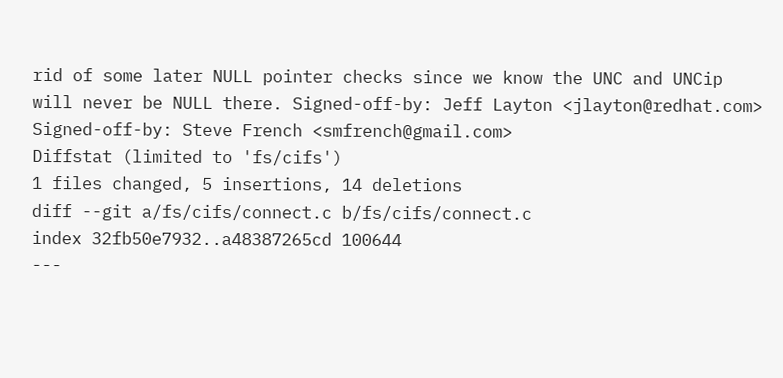rid of some later NULL pointer checks since we know the UNC and UNCip will never be NULL there. Signed-off-by: Jeff Layton <jlayton@redhat.com> Signed-off-by: Steve French <smfrench@gmail.com>
Diffstat (limited to 'fs/cifs')
1 files changed, 5 insertions, 14 deletions
diff --git a/fs/cifs/connect.c b/fs/cifs/connect.c
index 32fb50e7932..a48387265cd 100644
---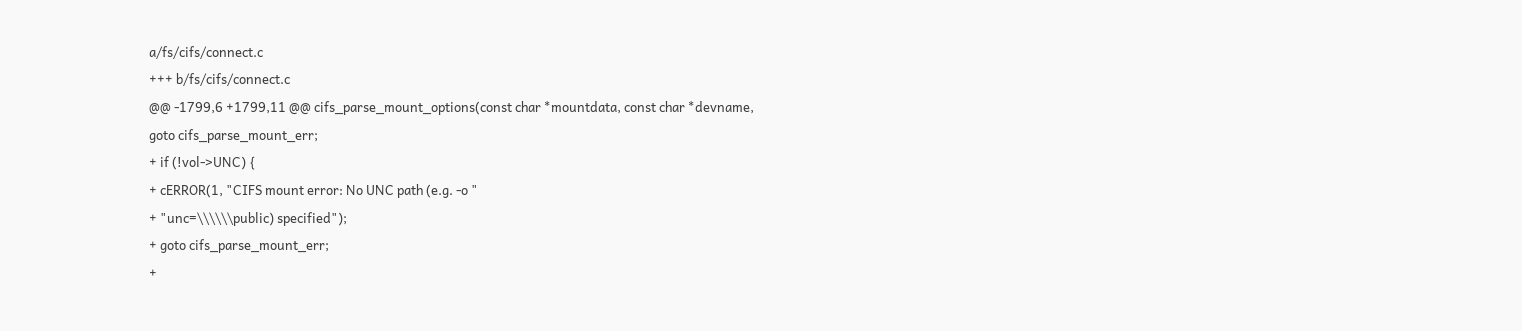a/fs/cifs/connect.c
+++ b/fs/cifs/connect.c
@@ -1799,6 +1799,11 @@ cifs_parse_mount_options(const char *mountdata, const char *devname,
goto cifs_parse_mount_err;
+ if (!vol->UNC) {
+ cERROR(1, "CIFS mount error: No UNC path (e.g. -o "
+ "unc=\\\\\\public) specified");
+ goto cifs_parse_mount_err;
+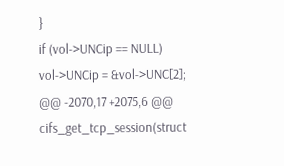}
if (vol->UNCip == NULL)
vol->UNCip = &vol->UNC[2];
@@ -2070,17 +2075,6 @@ cifs_get_tcp_session(struct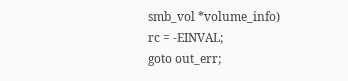smb_vol *volume_info)
rc = -EINVAL;
goto out_err;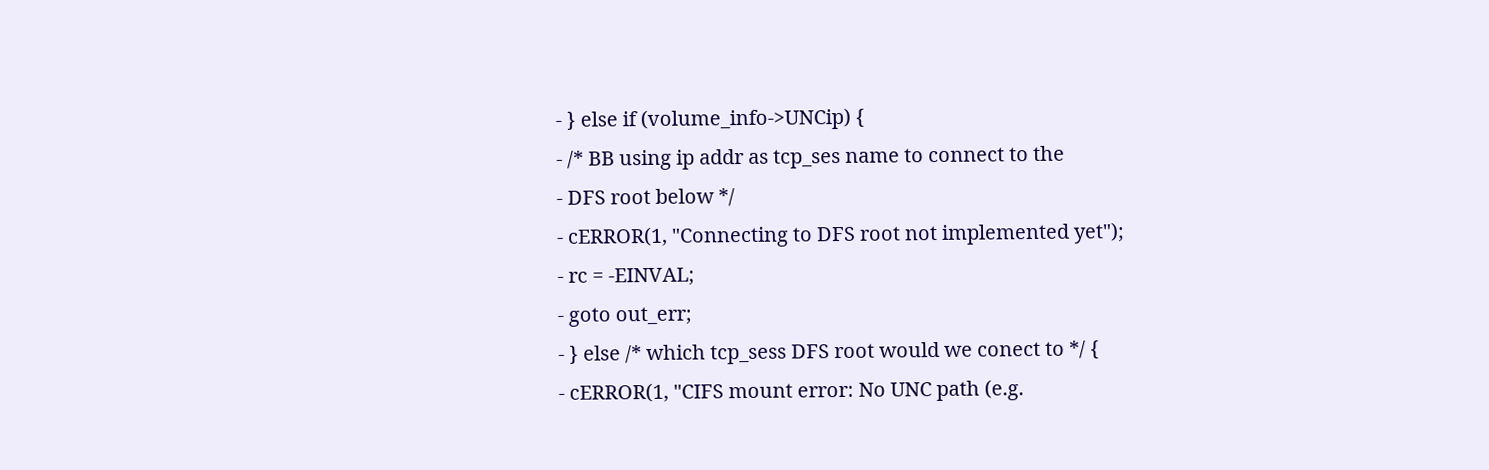- } else if (volume_info->UNCip) {
- /* BB using ip addr as tcp_ses name to connect to the
- DFS root below */
- cERROR(1, "Connecting to DFS root not implemented yet");
- rc = -EINVAL;
- goto out_err;
- } else /* which tcp_sess DFS root would we conect to */ {
- cERROR(1, "CIFS mount error: No UNC path (e.g.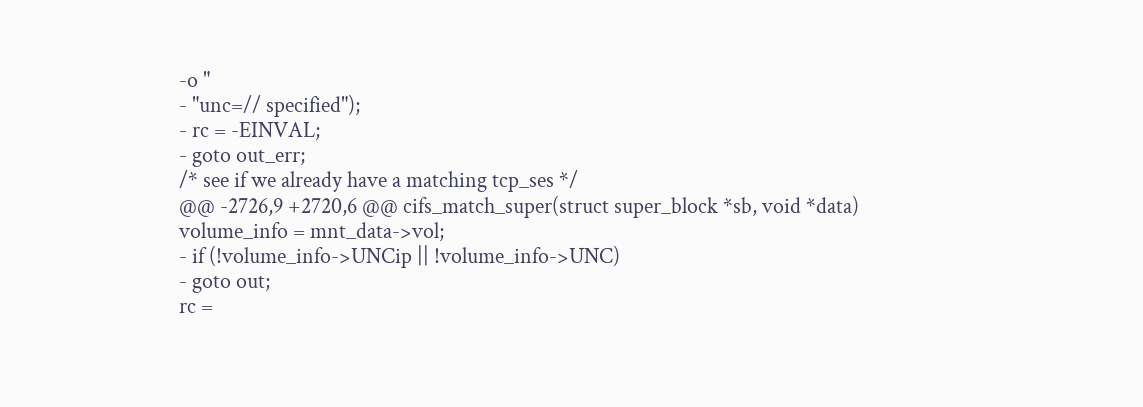-o "
- "unc=// specified");
- rc = -EINVAL;
- goto out_err;
/* see if we already have a matching tcp_ses */
@@ -2726,9 +2720,6 @@ cifs_match_super(struct super_block *sb, void *data)
volume_info = mnt_data->vol;
- if (!volume_info->UNCip || !volume_info->UNC)
- goto out;
rc =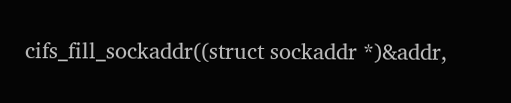cifs_fill_sockaddr((struct sockaddr *)&addr,